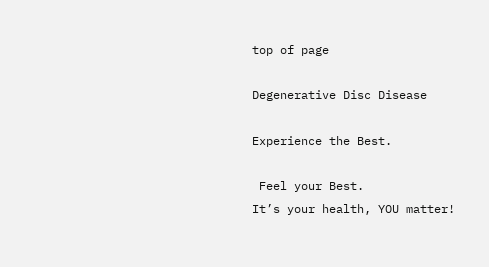top of page

Degenerative Disc Disease

Experience the Best.

 Feel your Best.
It’s your health, YOU matter!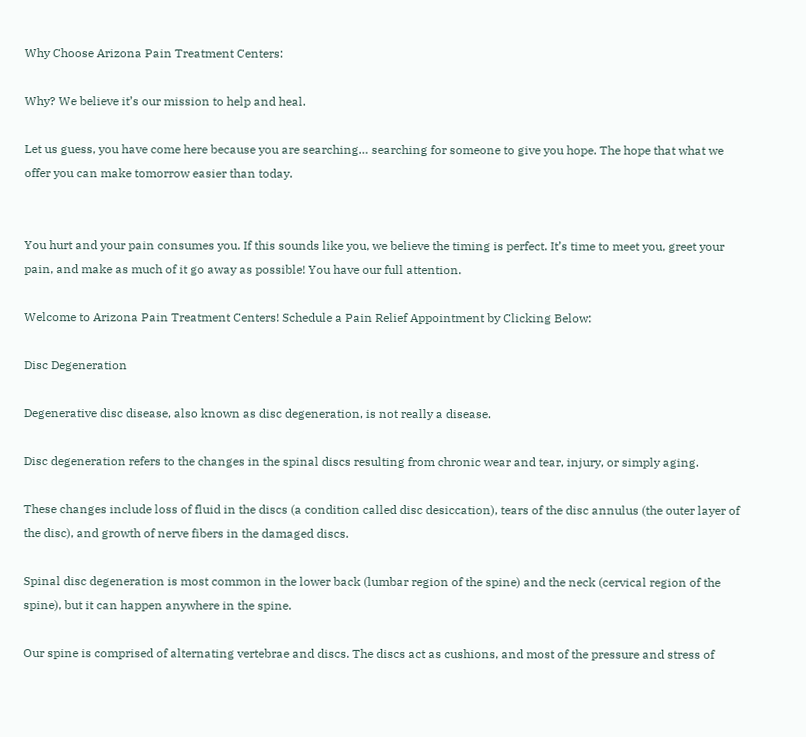Why Choose Arizona Pain Treatment Centers:

Why? We believe it’s our mission to help and heal.

Let us guess, you have come here because you are searching… searching for someone to give you hope. The hope that what we offer you can make tomorrow easier than today.


You hurt and your pain consumes you. If this sounds like you, we believe the timing is perfect. It’s time to meet you, greet your pain, and make as much of it go away as possible! You have our full attention.

Welcome to Arizona Pain Treatment Centers! Schedule a Pain Relief Appointment by Clicking Below:

Disc Degeneration

Degenerative disc disease, also known as disc degeneration, is not really a disease.

Disc degeneration refers to the changes in the spinal discs resulting from chronic wear and tear, injury, or simply aging.

These changes include loss of fluid in the discs (a condition called disc desiccation), tears of the disc annulus (the outer layer of the disc), and growth of nerve fibers in the damaged discs.

Spinal disc degeneration is most common in the lower back (lumbar region of the spine) and the neck (cervical region of the spine), but it can happen anywhere in the spine.

Our spine is comprised of alternating vertebrae and discs. The discs act as cushions, and most of the pressure and stress of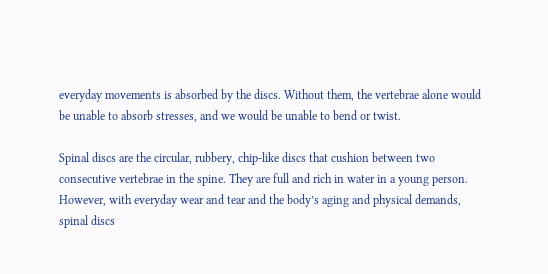everyday movements is absorbed by the discs. Without them, the vertebrae alone would be unable to absorb stresses, and we would be unable to bend or twist.

Spinal discs are the circular, rubbery, chip-like discs that cushion between two consecutive vertebrae in the spine. They are full and rich in water in a young person. However, with everyday wear and tear and the body’s aging and physical demands, spinal discs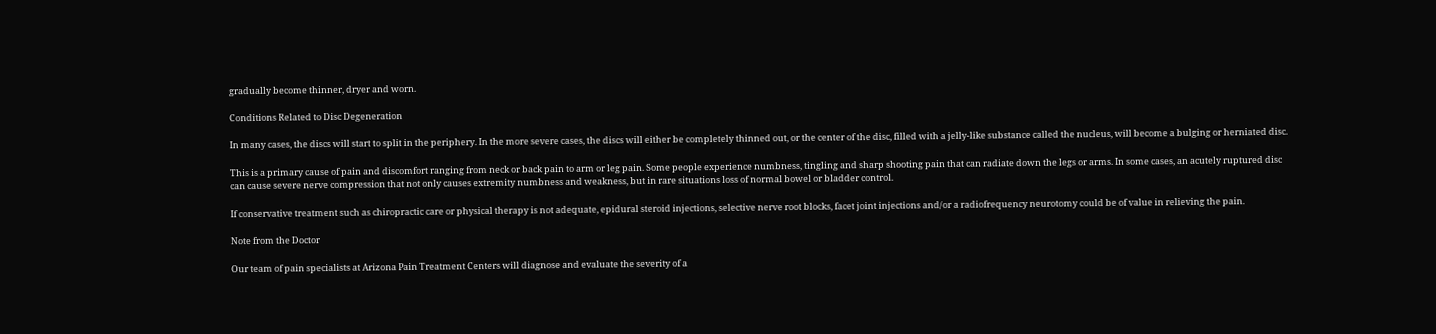gradually become thinner, dryer and worn.

Conditions Related to Disc Degeneration

In many cases, the discs will start to split in the periphery. In the more severe cases, the discs will either be completely thinned out, or the center of the disc, filled with a jelly-like substance called the nucleus, will become a bulging or herniated disc.

This is a primary cause of pain and discomfort ranging from neck or back pain to arm or leg pain. Some people experience numbness, tingling and sharp shooting pain that can radiate down the legs or arms. In some cases, an acutely ruptured disc can cause severe nerve compression that not only causes extremity numbness and weakness, but in rare situations loss of normal bowel or bladder control.

If conservative treatment such as chiropractic care or physical therapy is not adequate, epidural steroid injections, selective nerve root blocks, facet joint injections and/or a radiofrequency neurotomy could be of value in relieving the pain.

Note from the Doctor

Our team of pain specialists at Arizona Pain Treatment Centers will diagnose and evaluate the severity of a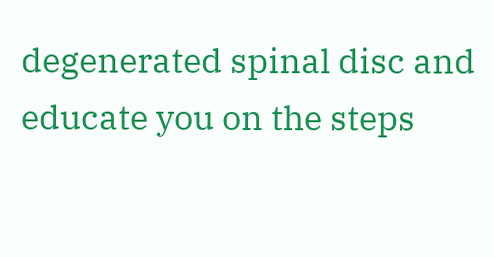degenerated spinal disc and educate you on the steps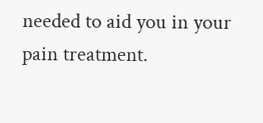needed to aid you in your pain treatment.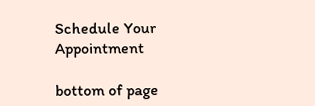Schedule Your Appointment

bottom of page